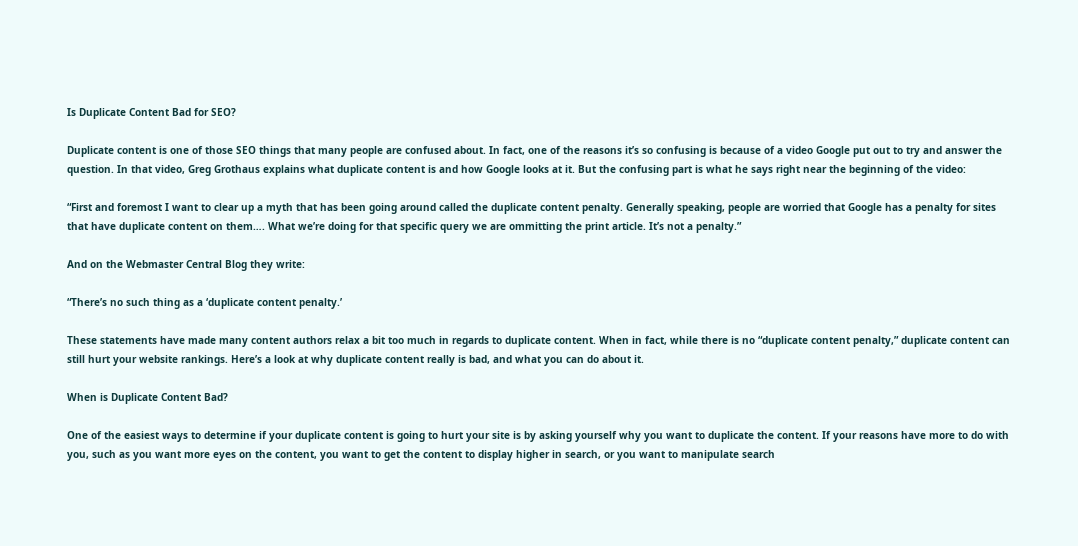Is Duplicate Content Bad for SEO?

Duplicate content is one of those SEO things that many people are confused about. In fact, one of the reasons it’s so confusing is because of a video Google put out to try and answer the question. In that video, Greg Grothaus explains what duplicate content is and how Google looks at it. But the confusing part is what he says right near the beginning of the video:

“First and foremost I want to clear up a myth that has been going around called the duplicate content penalty. Generally speaking, people are worried that Google has a penalty for sites that have duplicate content on them…. What we’re doing for that specific query we are ommitting the print article. It’s not a penalty.”

And on the Webmaster Central Blog they write:

“There’s no such thing as a ‘duplicate content penalty.’

These statements have made many content authors relax a bit too much in regards to duplicate content. When in fact, while there is no “duplicate content penalty,” duplicate content can still hurt your website rankings. Here’s a look at why duplicate content really is bad, and what you can do about it.

When is Duplicate Content Bad?

One of the easiest ways to determine if your duplicate content is going to hurt your site is by asking yourself why you want to duplicate the content. If your reasons have more to do with you, such as you want more eyes on the content, you want to get the content to display higher in search, or you want to manipulate search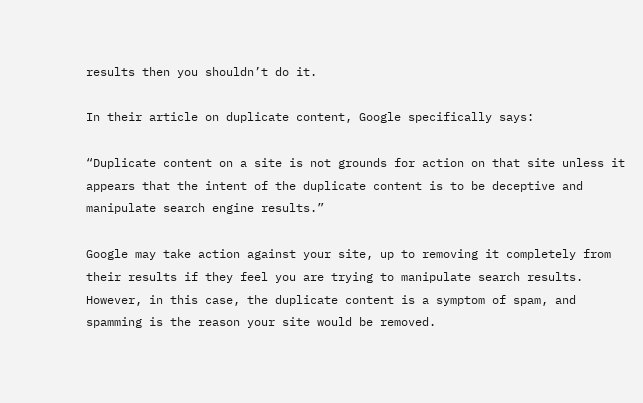results then you shouldn’t do it.

In their article on duplicate content, Google specifically says:

“Duplicate content on a site is not grounds for action on that site unless it appears that the intent of the duplicate content is to be deceptive and manipulate search engine results.”

Google may take action against your site, up to removing it completely from their results if they feel you are trying to manipulate search results. However, in this case, the duplicate content is a symptom of spam, and spamming is the reason your site would be removed.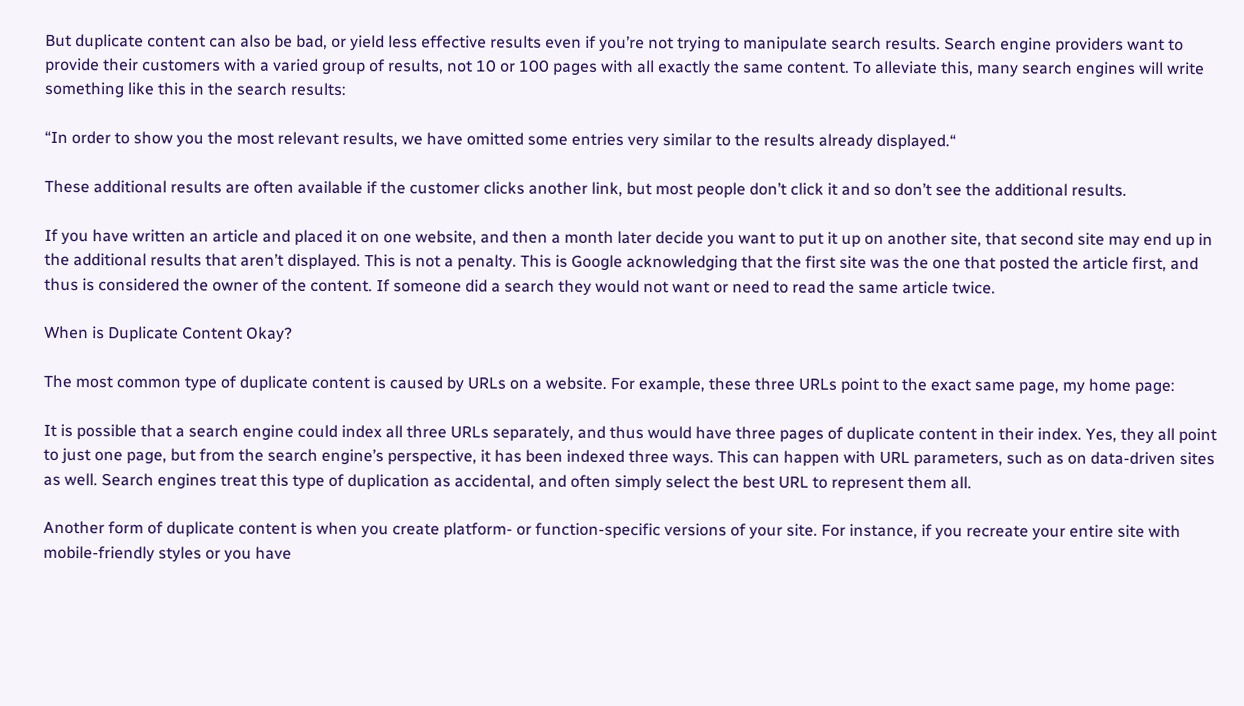But duplicate content can also be bad, or yield less effective results even if you’re not trying to manipulate search results. Search engine providers want to provide their customers with a varied group of results, not 10 or 100 pages with all exactly the same content. To alleviate this, many search engines will write something like this in the search results:

“In order to show you the most relevant results, we have omitted some entries very similar to the results already displayed.“

These additional results are often available if the customer clicks another link, but most people don’t click it and so don’t see the additional results.

If you have written an article and placed it on one website, and then a month later decide you want to put it up on another site, that second site may end up in the additional results that aren’t displayed. This is not a penalty. This is Google acknowledging that the first site was the one that posted the article first, and thus is considered the owner of the content. If someone did a search they would not want or need to read the same article twice.

When is Duplicate Content Okay?

The most common type of duplicate content is caused by URLs on a website. For example, these three URLs point to the exact same page, my home page:

It is possible that a search engine could index all three URLs separately, and thus would have three pages of duplicate content in their index. Yes, they all point to just one page, but from the search engine’s perspective, it has been indexed three ways. This can happen with URL parameters, such as on data-driven sites as well. Search engines treat this type of duplication as accidental, and often simply select the best URL to represent them all.

Another form of duplicate content is when you create platform- or function-specific versions of your site. For instance, if you recreate your entire site with mobile-friendly styles or you have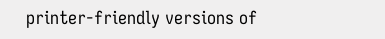printer-friendly versions of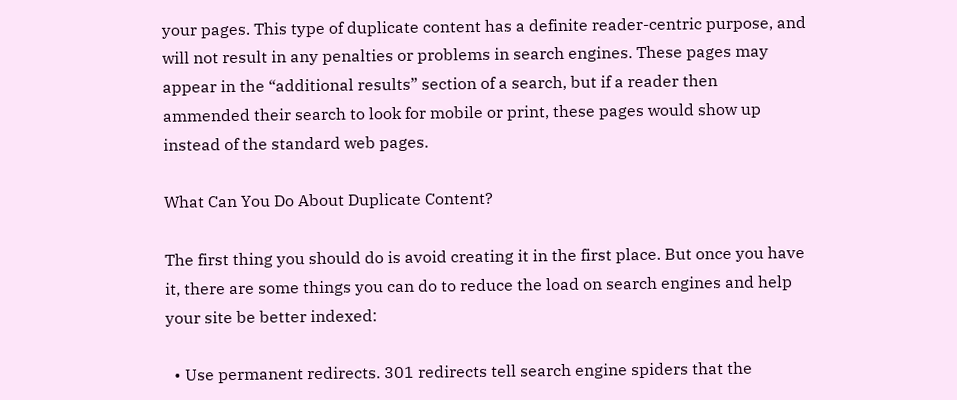your pages. This type of duplicate content has a definite reader-centric purpose, and will not result in any penalties or problems in search engines. These pages may appear in the “additional results” section of a search, but if a reader then ammended their search to look for mobile or print, these pages would show up instead of the standard web pages.

What Can You Do About Duplicate Content?

The first thing you should do is avoid creating it in the first place. But once you have it, there are some things you can do to reduce the load on search engines and help your site be better indexed:

  • Use permanent redirects. 301 redirects tell search engine spiders that the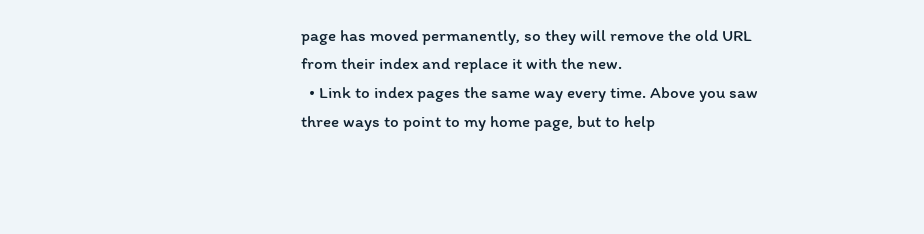page has moved permanently, so they will remove the old URL from their index and replace it with the new.
  • Link to index pages the same way every time. Above you saw three ways to point to my home page, but to help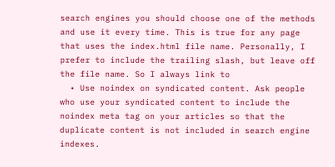search engines you should choose one of the methods and use it every time. This is true for any page that uses the index.html file name. Personally, I prefer to include the trailing slash, but leave off the file name. So I always link to
  • Use noindex on syndicated content. Ask people who use your syndicated content to include the noindex meta tag on your articles so that the duplicate content is not included in search engine indexes.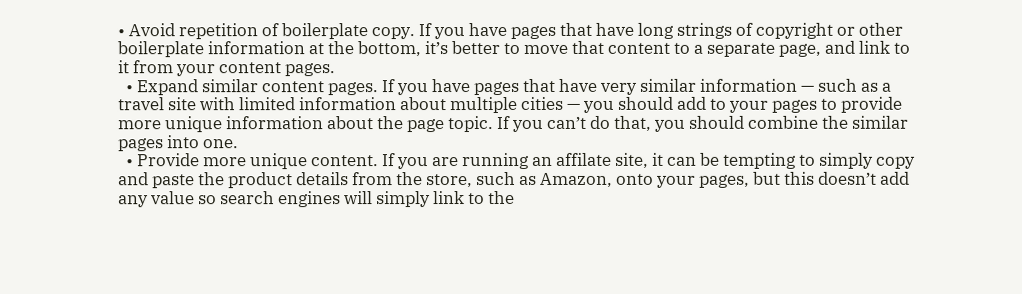• Avoid repetition of boilerplate copy. If you have pages that have long strings of copyright or other boilerplate information at the bottom, it’s better to move that content to a separate page, and link to it from your content pages.
  • Expand similar content pages. If you have pages that have very similar information — such as a travel site with limited information about multiple cities — you should add to your pages to provide more unique information about the page topic. If you can’t do that, you should combine the similar pages into one.
  • Provide more unique content. If you are running an affilate site, it can be tempting to simply copy and paste the product details from the store, such as Amazon, onto your pages, but this doesn’t add any value so search engines will simply link to the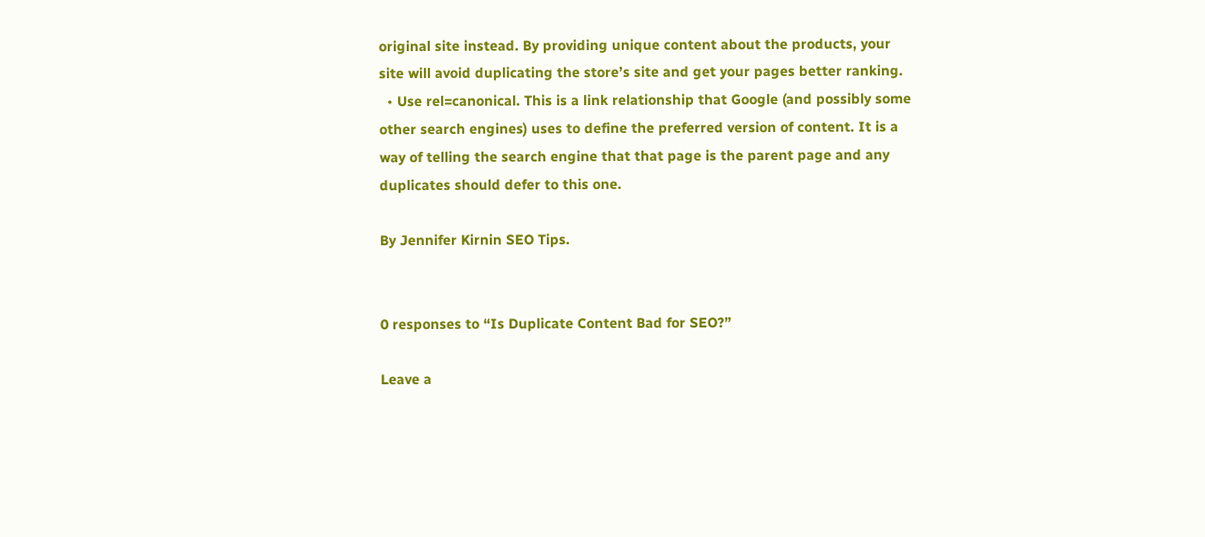original site instead. By providing unique content about the products, your site will avoid duplicating the store’s site and get your pages better ranking.
  • Use rel=canonical. This is a link relationship that Google (and possibly some other search engines) uses to define the preferred version of content. It is a way of telling the search engine that that page is the parent page and any duplicates should defer to this one.

By Jennifer Kirnin SEO Tips.


0 responses to “Is Duplicate Content Bad for SEO?”

Leave a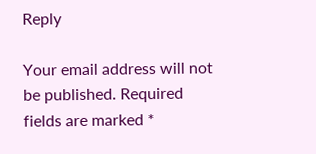Reply

Your email address will not be published. Required fields are marked *